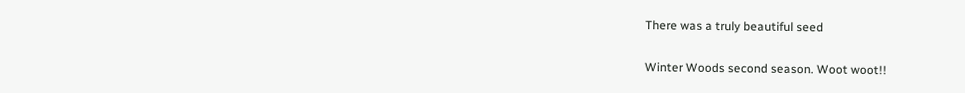There was a truly beautiful seed

Winter Woods second season. Woot woot!!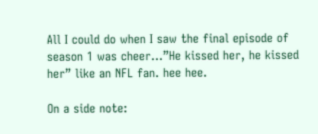All I could do when I saw the final episode of season 1 was cheer…”He kissed her, he kissed her” like an NFL fan. hee hee.

On a side note: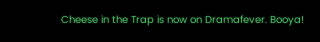Cheese in the Trap is now on Dramafever. Booya!